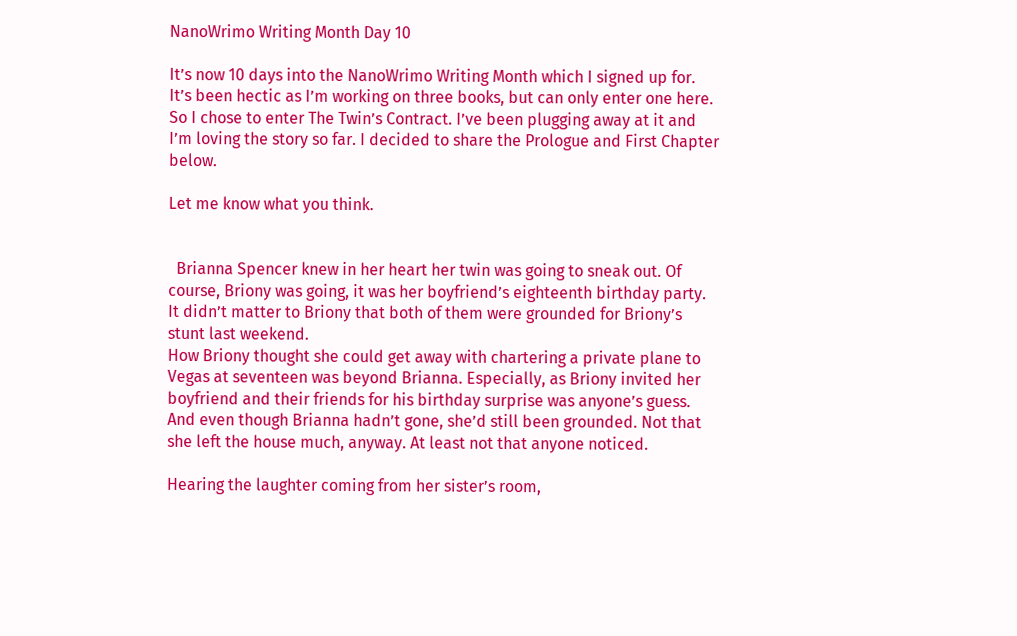NanoWrimo Writing Month Day 10

It’s now 10 days into the NanoWrimo Writing Month which I signed up for. It’s been hectic as I’m working on three books, but can only enter one here. So I chose to enter The Twin’s Contract. I’ve been plugging away at it and I’m loving the story so far. I decided to share the Prologue and First Chapter below.

Let me know what you think.


  Brianna Spencer knew in her heart her twin was going to sneak out. Of course, Briony was going, it was her boyfriend’s eighteenth birthday party. It didn’t matter to Briony that both of them were grounded for Briony’s stunt last weekend.
How Briony thought she could get away with chartering a private plane to Vegas at seventeen was beyond Brianna. Especially, as Briony invited her boyfriend and their friends for his birthday surprise was anyone’s guess. And even though Brianna hadn’t gone, she’d still been grounded. Not that she left the house much, anyway. At least not that anyone noticed.

Hearing the laughter coming from her sister’s room,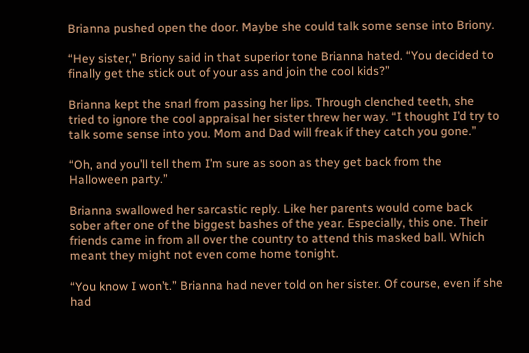Brianna pushed open the door. Maybe she could talk some sense into Briony.

“Hey sister,” Briony said in that superior tone Brianna hated. “You decided to finally get the stick out of your ass and join the cool kids?”

Brianna kept the snarl from passing her lips. Through clenched teeth, she tried to ignore the cool appraisal her sister threw her way. “I thought I’d try to talk some sense into you. Mom and Dad will freak if they catch you gone.”

“Oh, and you’ll tell them I’m sure as soon as they get back from the Halloween party.”

Brianna swallowed her sarcastic reply. Like her parents would come back sober after one of the biggest bashes of the year. Especially, this one. Their friends came in from all over the country to attend this masked ball. Which meant they might not even come home tonight.

“You know I won’t.” Brianna had never told on her sister. Of course, even if she had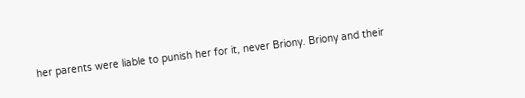her parents were liable to punish her for it, never Briony. Briony and their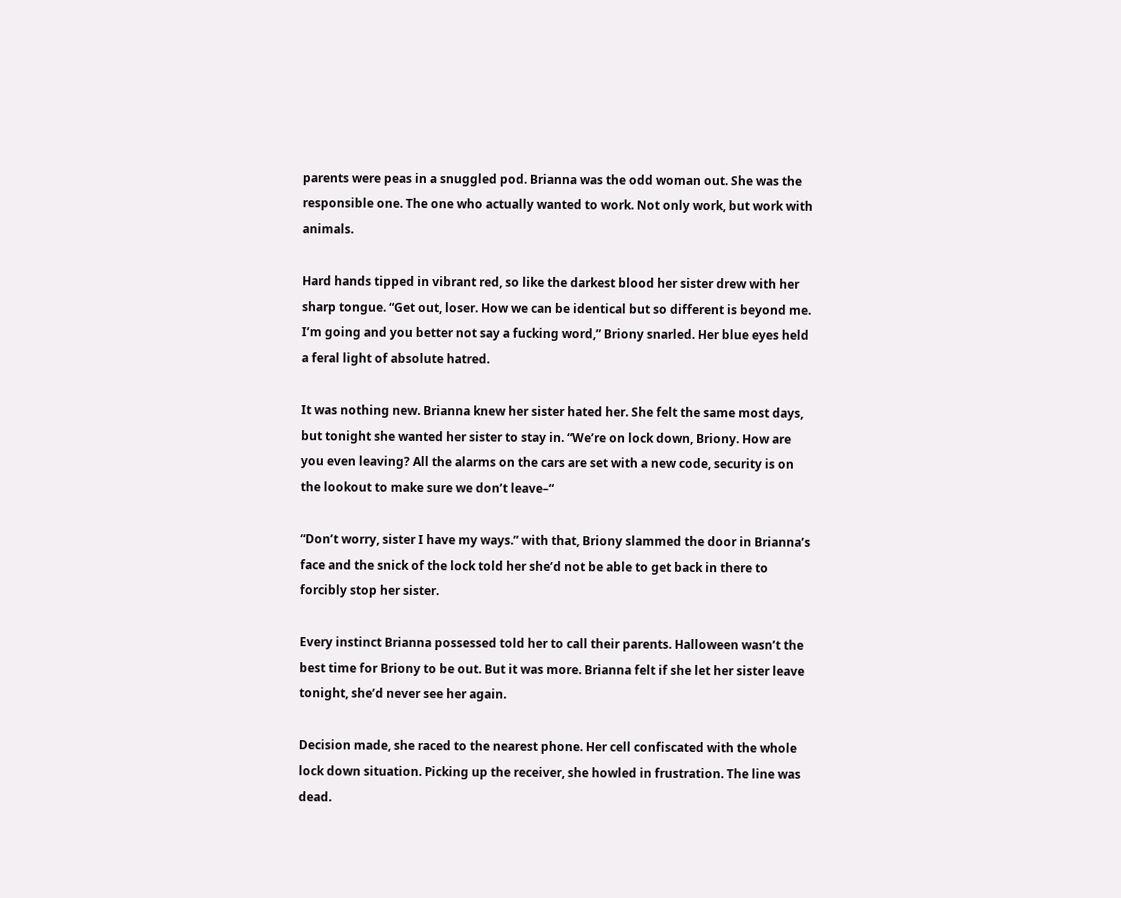parents were peas in a snuggled pod. Brianna was the odd woman out. She was the responsible one. The one who actually wanted to work. Not only work, but work with animals.

Hard hands tipped in vibrant red, so like the darkest blood her sister drew with her sharp tongue. “Get out, loser. How we can be identical but so different is beyond me. I’m going and you better not say a fucking word,” Briony snarled. Her blue eyes held a feral light of absolute hatred.

It was nothing new. Brianna knew her sister hated her. She felt the same most days, but tonight she wanted her sister to stay in. “We’re on lock down, Briony. How are you even leaving? All the alarms on the cars are set with a new code, security is on the lookout to make sure we don’t leave–“

“Don’t worry, sister I have my ways.” with that, Briony slammed the door in Brianna’s face and the snick of the lock told her she’d not be able to get back in there to forcibly stop her sister.

Every instinct Brianna possessed told her to call their parents. Halloween wasn’t the best time for Briony to be out. But it was more. Brianna felt if she let her sister leave tonight, she’d never see her again.

Decision made, she raced to the nearest phone. Her cell confiscated with the whole lock down situation. Picking up the receiver, she howled in frustration. The line was dead.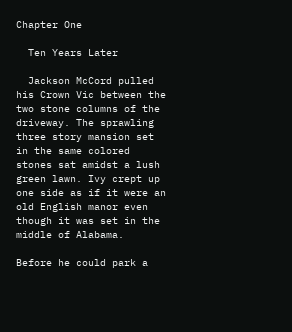Chapter One

  Ten Years Later

  Jackson McCord pulled his Crown Vic between the two stone columns of the driveway. The sprawling three story mansion set in the same colored stones sat amidst a lush green lawn. Ivy crept up one side as if it were an old English manor even though it was set in the middle of Alabama.

Before he could park a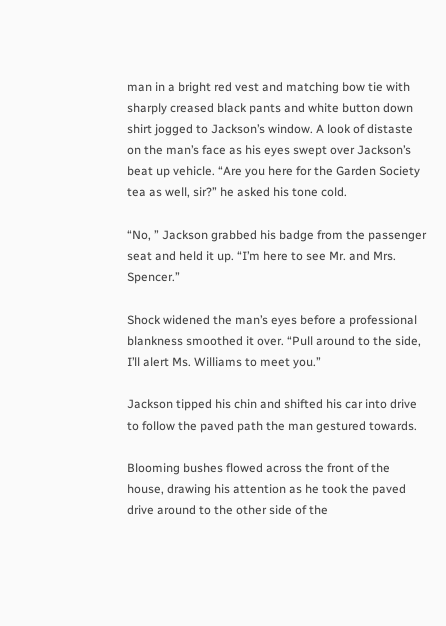man in a bright red vest and matching bow tie with sharply creased black pants and white button down shirt jogged to Jackson’s window. A look of distaste on the man’s face as his eyes swept over Jackson’s beat up vehicle. “Are you here for the Garden Society tea as well, sir?” he asked his tone cold.

“No, ” Jackson grabbed his badge from the passenger seat and held it up. “I’m here to see Mr. and Mrs. Spencer.”

Shock widened the man’s eyes before a professional blankness smoothed it over. “Pull around to the side, I’ll alert Ms. Williams to meet you.”

Jackson tipped his chin and shifted his car into drive to follow the paved path the man gestured towards.

Blooming bushes flowed across the front of the house, drawing his attention as he took the paved drive around to the other side of the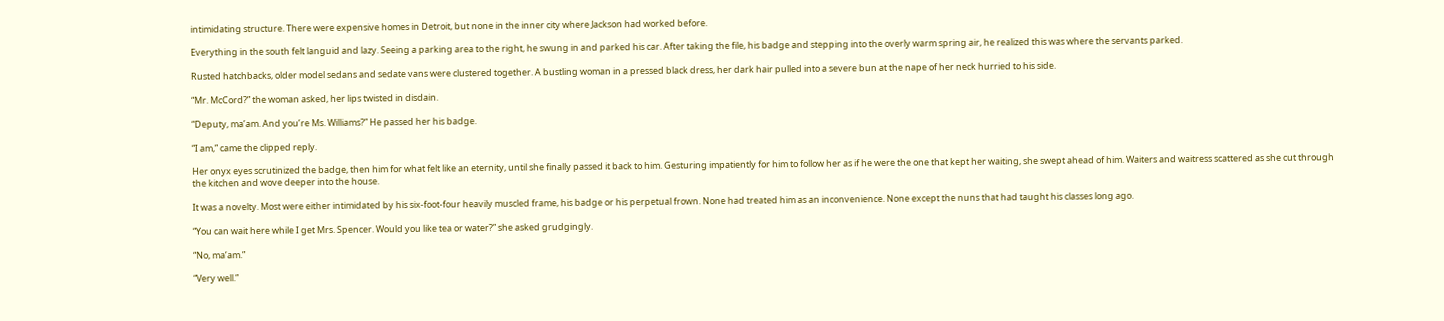intimidating structure. There were expensive homes in Detroit, but none in the inner city where Jackson had worked before.

Everything in the south felt languid and lazy. Seeing a parking area to the right, he swung in and parked his car. After taking the file, his badge and stepping into the overly warm spring air, he realized this was where the servants parked.

Rusted hatchbacks, older model sedans and sedate vans were clustered together. A bustling woman in a pressed black dress, her dark hair pulled into a severe bun at the nape of her neck hurried to his side.

“Mr. McCord?” the woman asked, her lips twisted in disdain.

“Deputy, ma’am. And you’re Ms. Williams?” He passed her his badge.

“I am,” came the clipped reply.

Her onyx eyes scrutinized the badge, then him for what felt like an eternity, until she finally passed it back to him. Gesturing impatiently for him to follow her as if he were the one that kept her waiting, she swept ahead of him. Waiters and waitress scattered as she cut through the kitchen and wove deeper into the house.

It was a novelty. Most were either intimidated by his six-foot-four heavily muscled frame, his badge or his perpetual frown. None had treated him as an inconvenience. None except the nuns that had taught his classes long ago.

“You can wait here while I get Mrs. Spencer. Would you like tea or water?” she asked grudgingly.

“No, ma’am.”

“Very well.”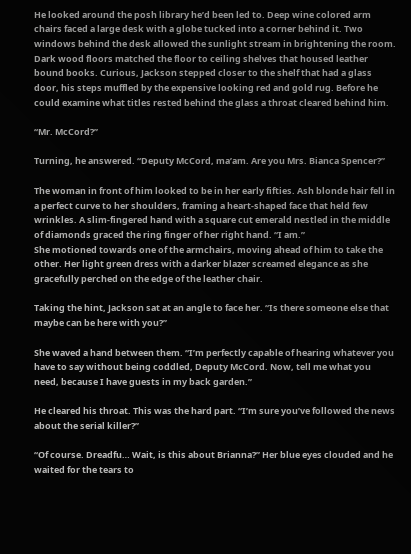He looked around the posh library he’d been led to. Deep wine colored arm chairs faced a large desk with a globe tucked into a corner behind it. Two windows behind the desk allowed the sunlight stream in brightening the room. Dark wood floors matched the floor to ceiling shelves that housed leather bound books. Curious, Jackson stepped closer to the shelf that had a glass door, his steps muffled by the expensive looking red and gold rug. Before he could examine what titles rested behind the glass a throat cleared behind him.

“Mr. McCord?”

Turning, he answered. “Deputy McCord, ma’am. Are you Mrs. Bianca Spencer?”

The woman in front of him looked to be in her early fifties. Ash blonde hair fell in a perfect curve to her shoulders, framing a heart-shaped face that held few wrinkles. A slim-fingered hand with a square cut emerald nestled in the middle of diamonds graced the ring finger of her right hand. “I am.”
She motioned towards one of the armchairs, moving ahead of him to take the other. Her light green dress with a darker blazer screamed elegance as she gracefully perched on the edge of the leather chair.

Taking the hint, Jackson sat at an angle to face her. “Is there someone else that maybe can be here with you?”

She waved a hand between them. “I’m perfectly capable of hearing whatever you have to say without being coddled, Deputy McCord. Now, tell me what you need, because I have guests in my back garden.”

He cleared his throat. This was the hard part. “I’m sure you’ve followed the news about the serial killer?”

“Of course. Dreadfu… Wait, is this about Brianna?” Her blue eyes clouded and he waited for the tears to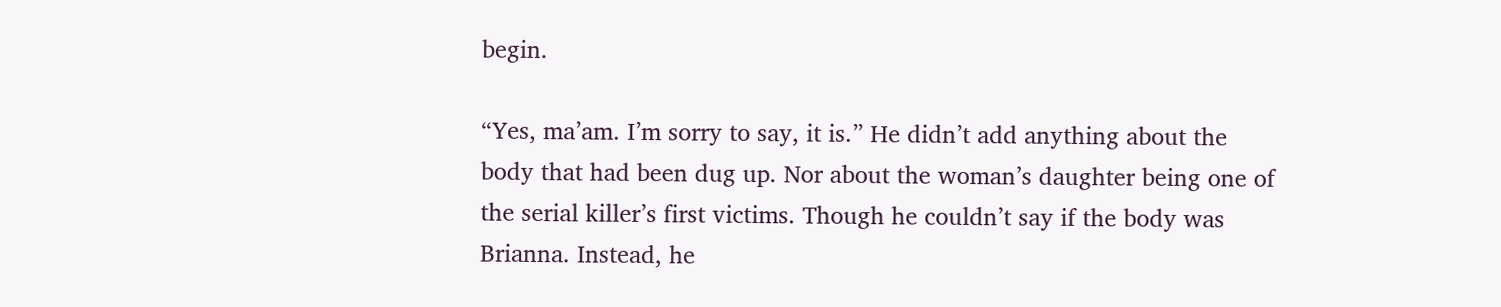begin.

“Yes, ma’am. I’m sorry to say, it is.” He didn’t add anything about the body that had been dug up. Nor about the woman’s daughter being one of the serial killer’s first victims. Though he couldn’t say if the body was Brianna. Instead, he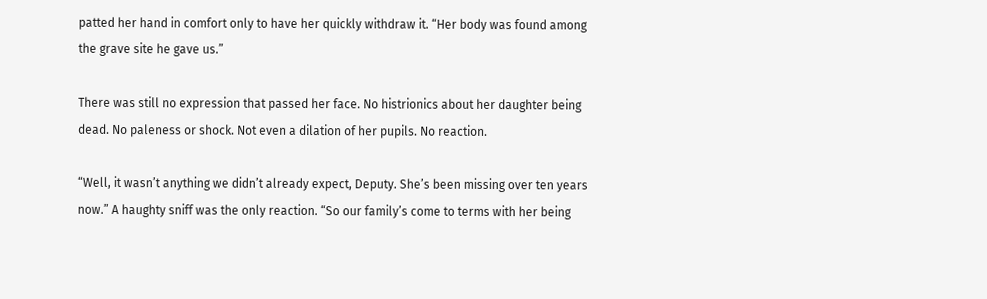patted her hand in comfort only to have her quickly withdraw it. “Her body was found among the grave site he gave us.”

There was still no expression that passed her face. No histrionics about her daughter being dead. No paleness or shock. Not even a dilation of her pupils. No reaction.

“Well, it wasn’t anything we didn’t already expect, Deputy. She’s been missing over ten years now.” A haughty sniff was the only reaction. “So our family’s come to terms with her being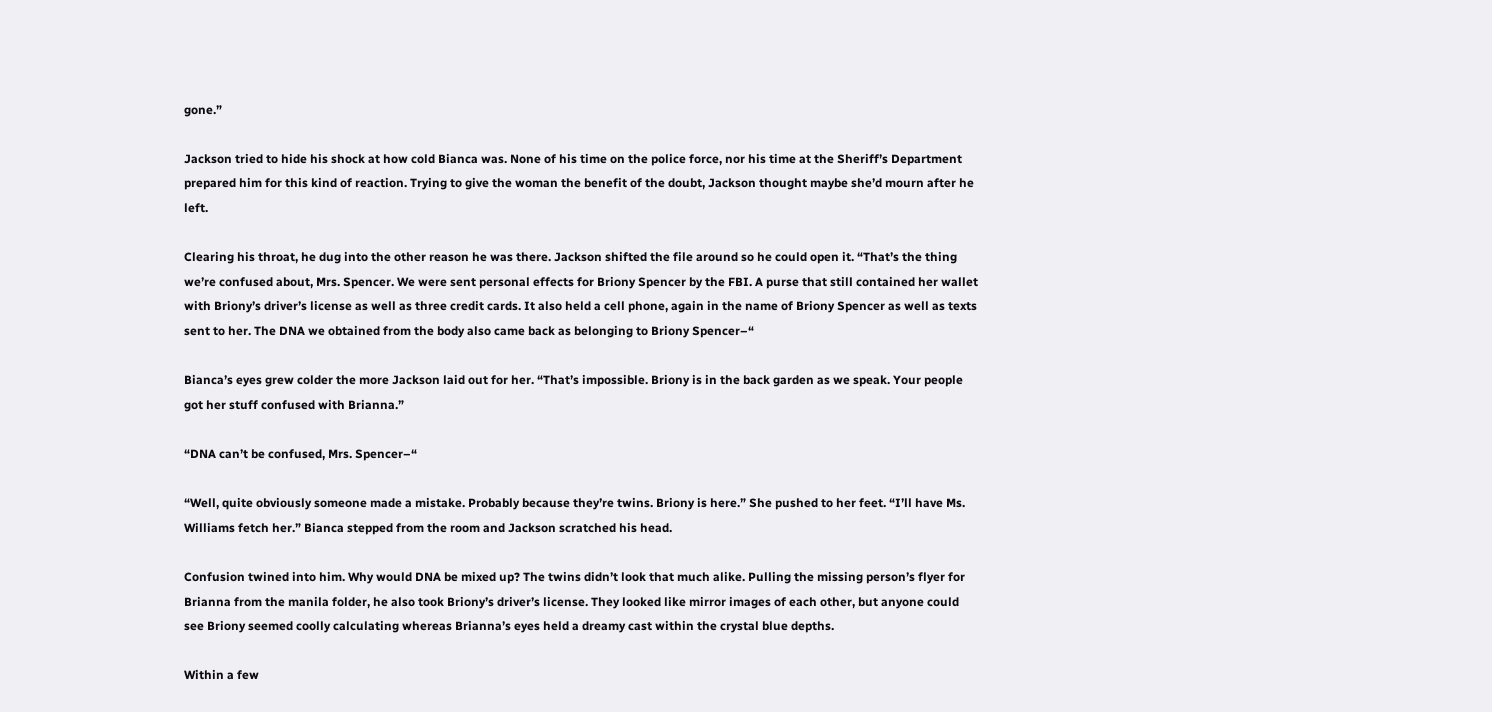gone.”

Jackson tried to hide his shock at how cold Bianca was. None of his time on the police force, nor his time at the Sheriff’s Department prepared him for this kind of reaction. Trying to give the woman the benefit of the doubt, Jackson thought maybe she’d mourn after he left.

Clearing his throat, he dug into the other reason he was there. Jackson shifted the file around so he could open it. “That’s the thing we’re confused about, Mrs. Spencer. We were sent personal effects for Briony Spencer by the FBI. A purse that still contained her wallet with Briony’s driver’s license as well as three credit cards. It also held a cell phone, again in the name of Briony Spencer as well as texts sent to her. The DNA we obtained from the body also came back as belonging to Briony Spencer–“

Bianca’s eyes grew colder the more Jackson laid out for her. “That’s impossible. Briony is in the back garden as we speak. Your people got her stuff confused with Brianna.”

“DNA can’t be confused, Mrs. Spencer–“

“Well, quite obviously someone made a mistake. Probably because they’re twins. Briony is here.” She pushed to her feet. “I’ll have Ms. Williams fetch her.” Bianca stepped from the room and Jackson scratched his head.

Confusion twined into him. Why would DNA be mixed up? The twins didn’t look that much alike. Pulling the missing person’s flyer for Brianna from the manila folder, he also took Briony’s driver’s license. They looked like mirror images of each other, but anyone could see Briony seemed coolly calculating whereas Brianna’s eyes held a dreamy cast within the crystal blue depths.

Within a few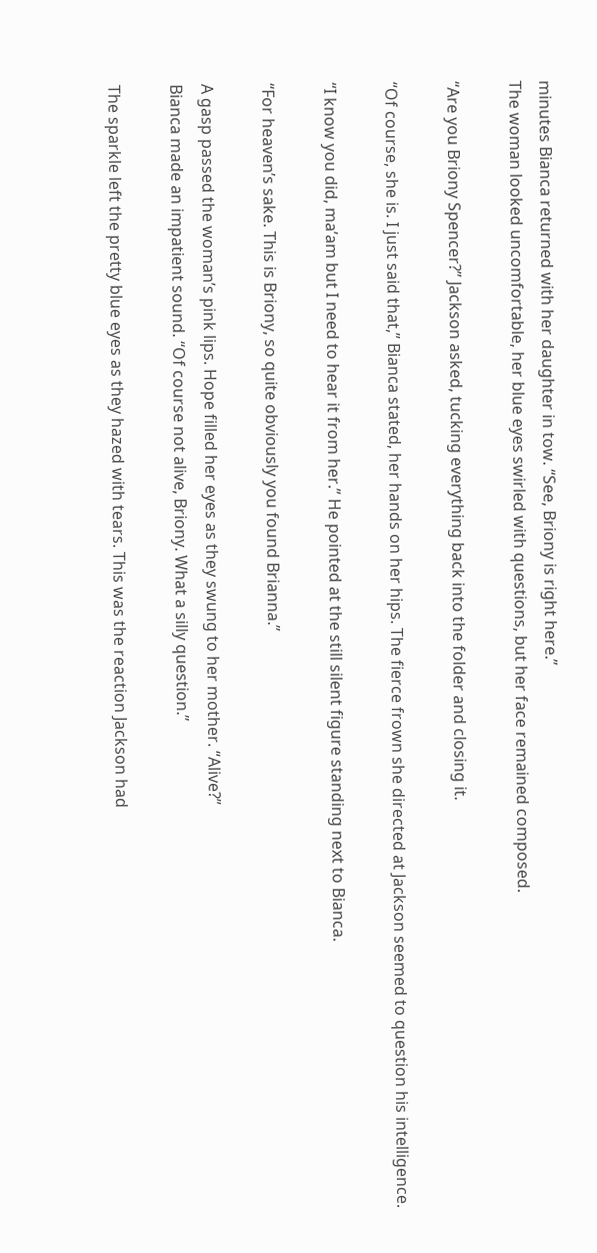minutes Bianca returned with her daughter in tow. “See, Briony is right here.”
The woman looked uncomfortable, her blue eyes swirled with questions, but her face remained composed.

“Are you Briony Spencer?” Jackson asked, tucking everything back into the folder and closing it.

“Of course, she is. I just said that,” Bianca stated, her hands on her hips. The fierce frown she directed at Jackson seemed to question his intelligence.

“I know you did, ma’am but I need to hear it from her.” He pointed at the still silent figure standing next to Bianca.

“For heaven’s sake. This is Briony, so quite obviously you found Brianna.”

A gasp passed the woman’s pink lips. Hope filled her eyes as they swung to her mother. “Alive?”
Bianca made an impatient sound. “Of course not alive, Briony. What a silly question.”

The sparkle left the pretty blue eyes as they hazed with tears. This was the reaction Jackson had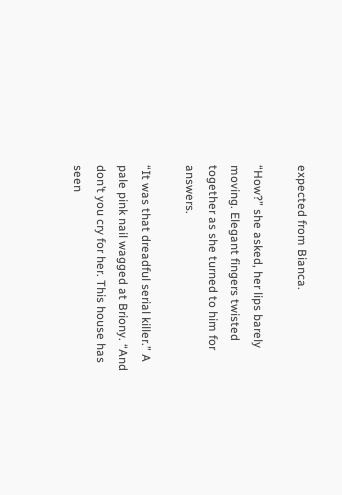expected from Bianca.

“How?” she asked, her lips barely moving. Elegant fingers twisted together as she turned to him for answers.

“It was that dreadful serial killer.” A pale pink nail wagged at Briony. “And don’t you cry for her. This house has seen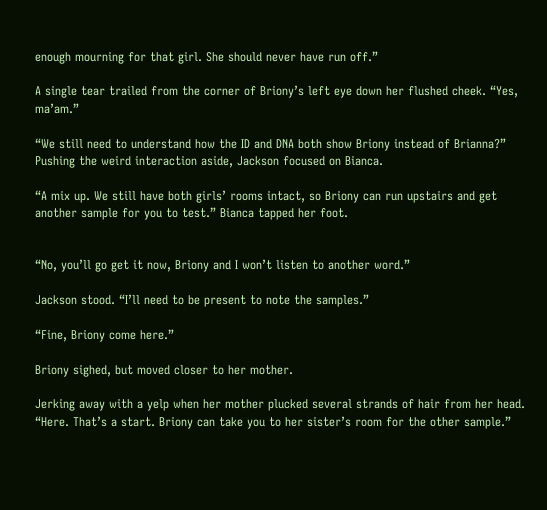enough mourning for that girl. She should never have run off.”

A single tear trailed from the corner of Briony’s left eye down her flushed cheek. “Yes, ma’am.”

“We still need to understand how the ID and DNA both show Briony instead of Brianna?” Pushing the weird interaction aside, Jackson focused on Bianca.

“A mix up. We still have both girls’ rooms intact, so Briony can run upstairs and get another sample for you to test.” Bianca tapped her foot.


“No, you’ll go get it now, Briony and I won’t listen to another word.”

Jackson stood. “I’ll need to be present to note the samples.”

“Fine, Briony come here.”

Briony sighed, but moved closer to her mother.

Jerking away with a yelp when her mother plucked several strands of hair from her head. “Here. That’s a start. Briony can take you to her sister’s room for the other sample.”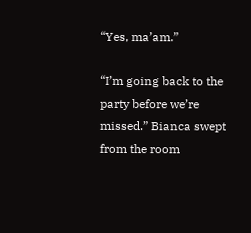“Yes, ma’am.”

“I’m going back to the party before we’re missed.” Bianca swept from the room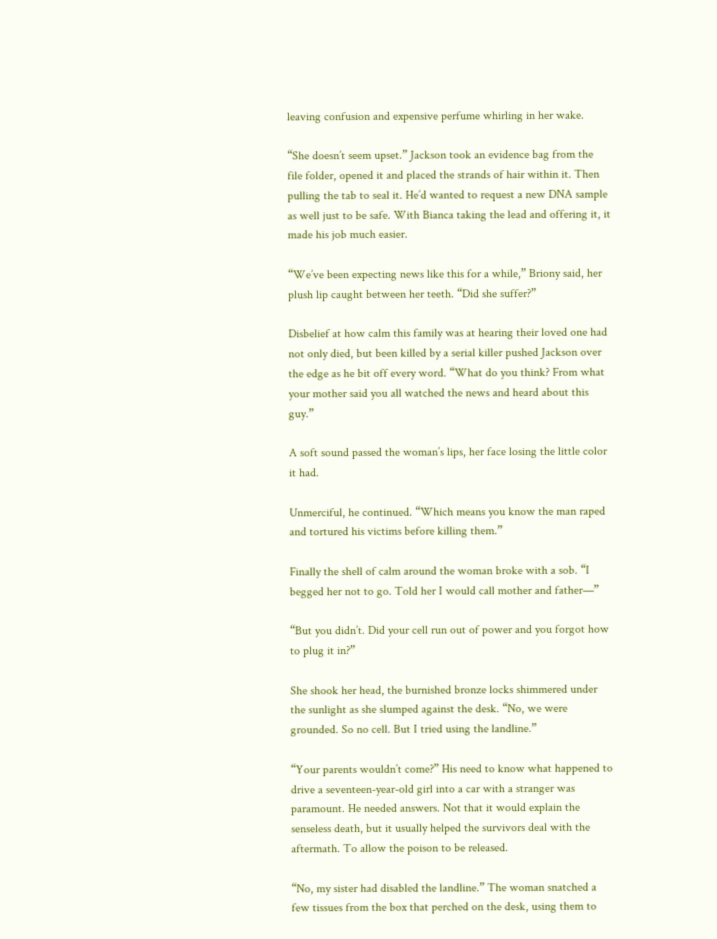leaving confusion and expensive perfume whirling in her wake.

“She doesn’t seem upset.” Jackson took an evidence bag from the file folder, opened it and placed the strands of hair within it. Then pulling the tab to seal it. He’d wanted to request a new DNA sample as well just to be safe. With Bianca taking the lead and offering it, it made his job much easier.

“We’ve been expecting news like this for a while,” Briony said, her plush lip caught between her teeth. “Did she suffer?”

Disbelief at how calm this family was at hearing their loved one had not only died, but been killed by a serial killer pushed Jackson over the edge as he bit off every word. “What do you think? From what your mother said you all watched the news and heard about this guy.”

A soft sound passed the woman’s lips, her face losing the little color it had.

Unmerciful, he continued. “Which means you know the man raped and tortured his victims before killing them.”

Finally the shell of calm around the woman broke with a sob. “I begged her not to go. Told her I would call mother and father—”

“But you didn’t. Did your cell run out of power and you forgot how to plug it in?”

She shook her head, the burnished bronze locks shimmered under the sunlight as she slumped against the desk. “No, we were grounded. So no cell. But I tried using the landline.”

“Your parents wouldn’t come?” His need to know what happened to drive a seventeen-year-old girl into a car with a stranger was paramount. He needed answers. Not that it would explain the senseless death, but it usually helped the survivors deal with the aftermath. To allow the poison to be released.

“No, my sister had disabled the landline.” The woman snatched a few tissues from the box that perched on the desk, using them to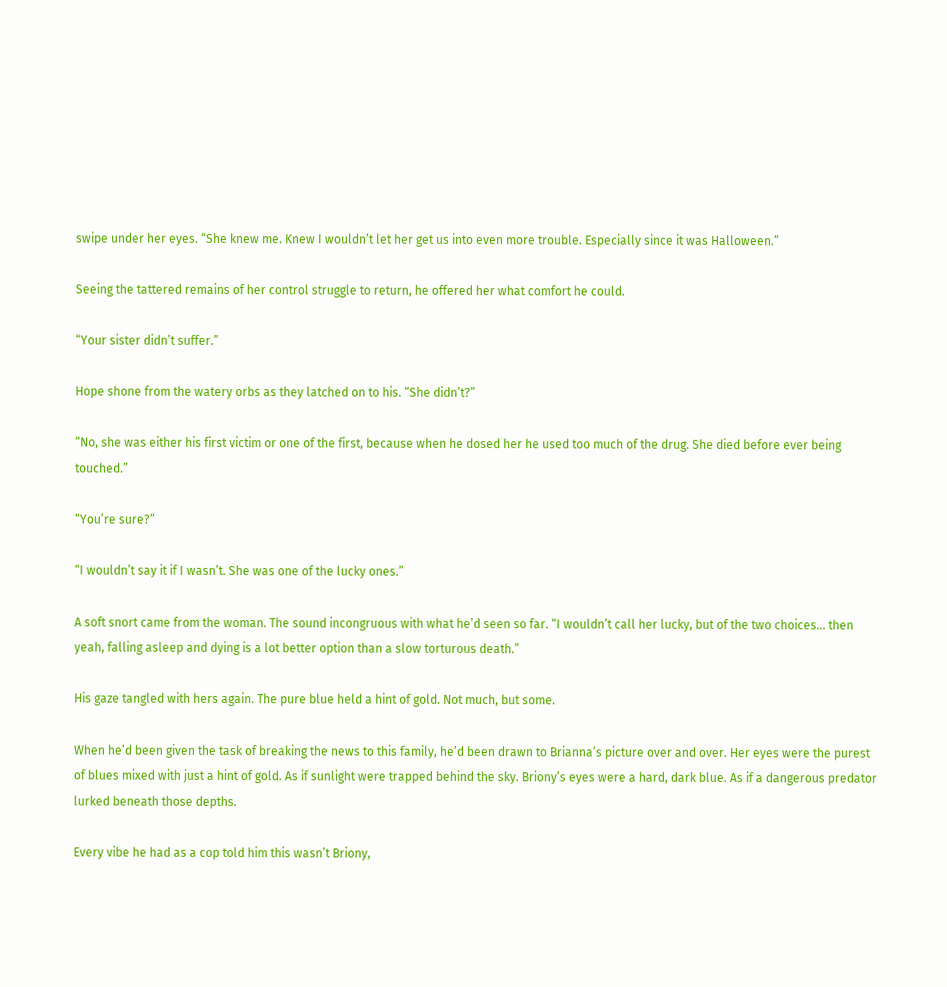swipe under her eyes. “She knew me. Knew I wouldn’t let her get us into even more trouble. Especially since it was Halloween.”

Seeing the tattered remains of her control struggle to return, he offered her what comfort he could.

“Your sister didn’t suffer.”

Hope shone from the watery orbs as they latched on to his. “She didn’t?”

“No, she was either his first victim or one of the first, because when he dosed her he used too much of the drug. She died before ever being touched.”

“You’re sure?”

“I wouldn’t say it if I wasn’t. She was one of the lucky ones.”

A soft snort came from the woman. The sound incongruous with what he’d seen so far. “I wouldn’t call her lucky, but of the two choices… then yeah, falling asleep and dying is a lot better option than a slow torturous death.”

His gaze tangled with hers again. The pure blue held a hint of gold. Not much, but some.

When he’d been given the task of breaking the news to this family, he’d been drawn to Brianna’s picture over and over. Her eyes were the purest of blues mixed with just a hint of gold. As if sunlight were trapped behind the sky. Briony’s eyes were a hard, dark blue. As if a dangerous predator lurked beneath those depths.

Every vibe he had as a cop told him this wasn’t Briony,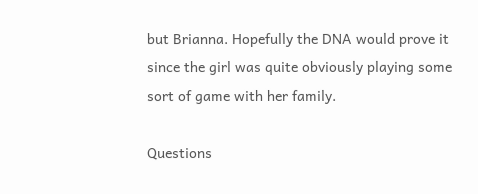but Brianna. Hopefully the DNA would prove it since the girl was quite obviously playing some sort of game with her family.

Questions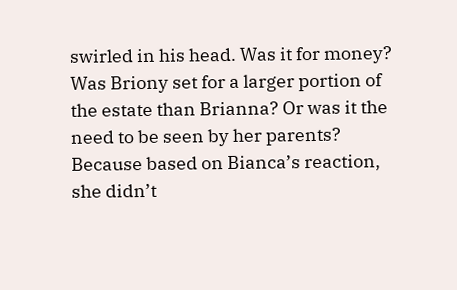swirled in his head. Was it for money? Was Briony set for a larger portion of the estate than Brianna? Or was it the need to be seen by her parents? Because based on Bianca’s reaction, she didn’t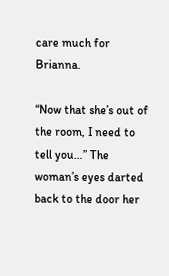care much for Brianna.

“Now that she’s out of the room, I need to tell you…” The woman’s eyes darted back to the door her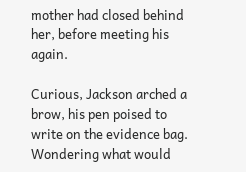mother had closed behind her, before meeting his again.

Curious, Jackson arched a brow, his pen poised to write on the evidence bag. Wondering what would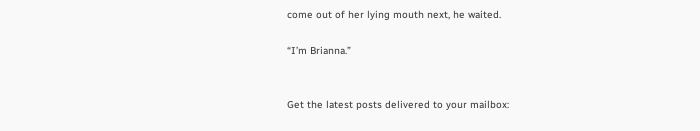come out of her lying mouth next, he waited.

“I’m Brianna.”


Get the latest posts delivered to your mailbox: